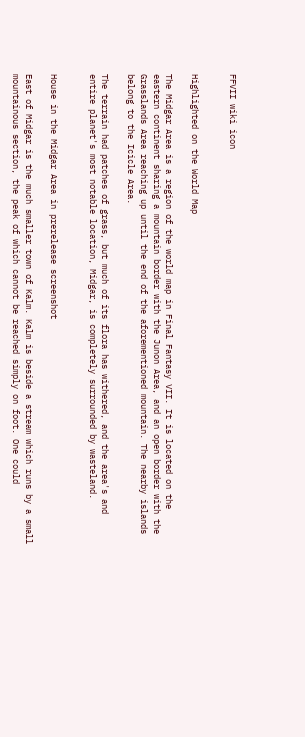FFVII wiki icon


Highlighted on the World Map

The Midgar Area is a region of the world map in Final Fantasy VII. It is located on the eastern continent sharing a mountain border with the Junon Area, and an open border with the Grasslands Area reaching up until the end of the aforementioned mountain. The nearby islands belong to the Icicle Area.

The terrain had patches of grass, but much of its flora has withered, and the area's and entire planet's most notable location, Midgar, is completely surrounded by wasteland.


House in the Midgar Area in prerelease screenshot

East of Midgar is the much smaller town of Kalm. Kalm is beside a stream which runs by a small mountainous section, the peak of which cannot be reached simply on foot. One could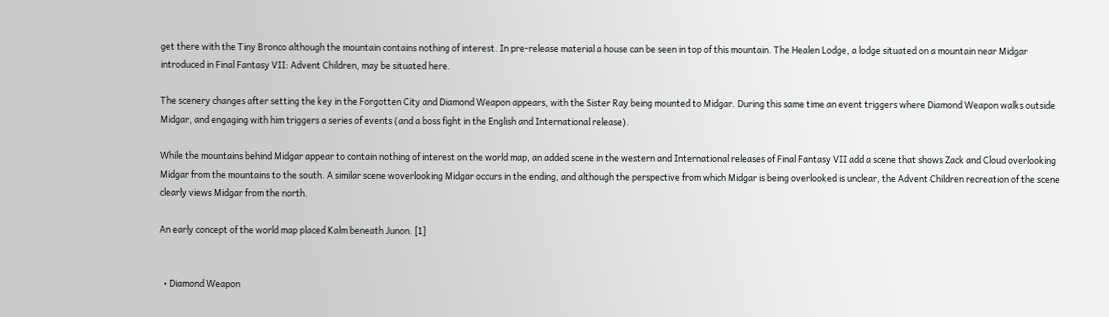get there with the Tiny Bronco although the mountain contains nothing of interest. In pre-release material a house can be seen in top of this mountain. The Healen Lodge, a lodge situated on a mountain near Midgar introduced in Final Fantasy VII: Advent Children, may be situated here.

The scenery changes after setting the key in the Forgotten City and Diamond Weapon appears, with the Sister Ray being mounted to Midgar. During this same time an event triggers where Diamond Weapon walks outside Midgar, and engaging with him triggers a series of events (and a boss fight in the English and International release).

While the mountains behind Midgar appear to contain nothing of interest on the world map, an added scene in the western and International releases of Final Fantasy VII add a scene that shows Zack and Cloud overlooking Midgar from the mountains to the south. A similar scene woverlooking Midgar occurs in the ending, and although the perspective from which Midgar is being overlooked is unclear, the Advent Children recreation of the scene clearly views Midgar from the north.

An early concept of the world map placed Kalm beneath Junon. [1]


  • Diamond Weapon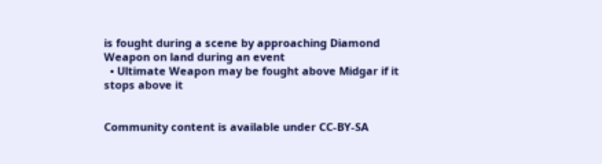is fought during a scene by approaching Diamond Weapon on land during an event
  • Ultimate Weapon may be fought above Midgar if it stops above it


Community content is available under CC-BY-SA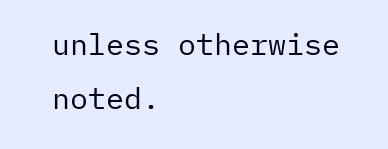unless otherwise noted.